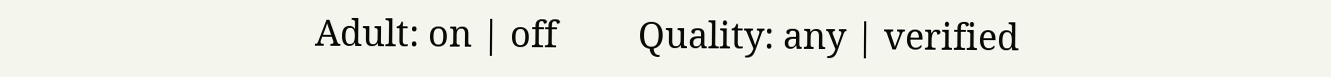Adult: on | off         Quality: any | verified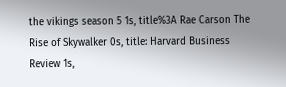the vikings season 5 1s, title%3A Rae Carson The Rise of Skywalker 0s, title: Harvard Business Review 1s,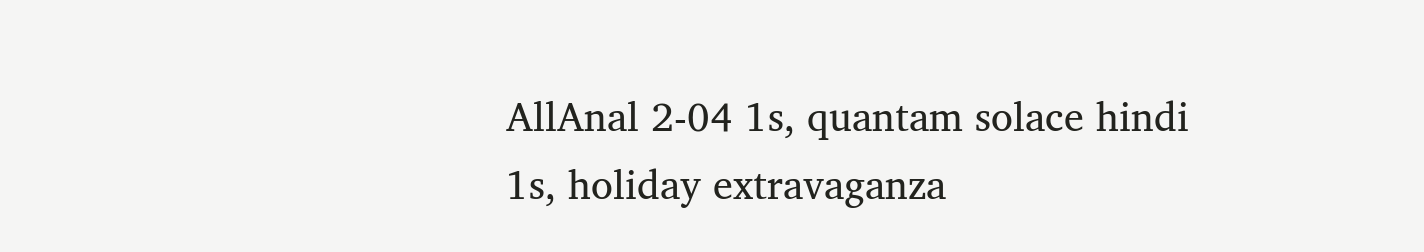AllAnal 2-04 1s, quantam solace hindi 1s, holiday extravaganza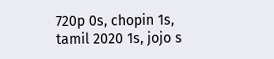720p 0s, chopin 1s, tamil 2020 1s, jojo s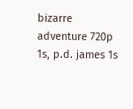bizarre adventure 720p 1s, p.d. james 1s